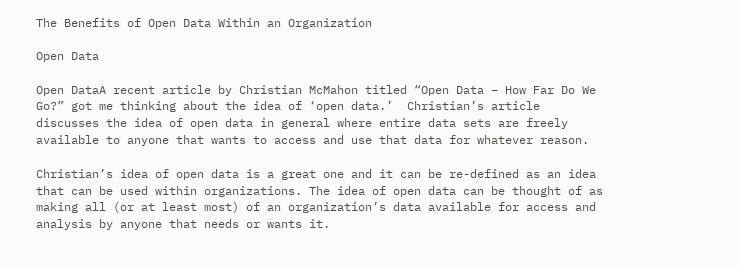The Benefits of Open Data Within an Organization

Open Data

Open DataA recent article by Christian McMahon titled “Open Data – How Far Do We Go?” got me thinking about the idea of ‘open data.’  Christian’s article discusses the idea of open data in general where entire data sets are freely available to anyone that wants to access and use that data for whatever reason.

Christian’s idea of open data is a great one and it can be re-defined as an idea that can be used within organizations. The idea of open data can be thought of as making all (or at least most) of an organization’s data available for access and analysis by anyone that needs or wants it.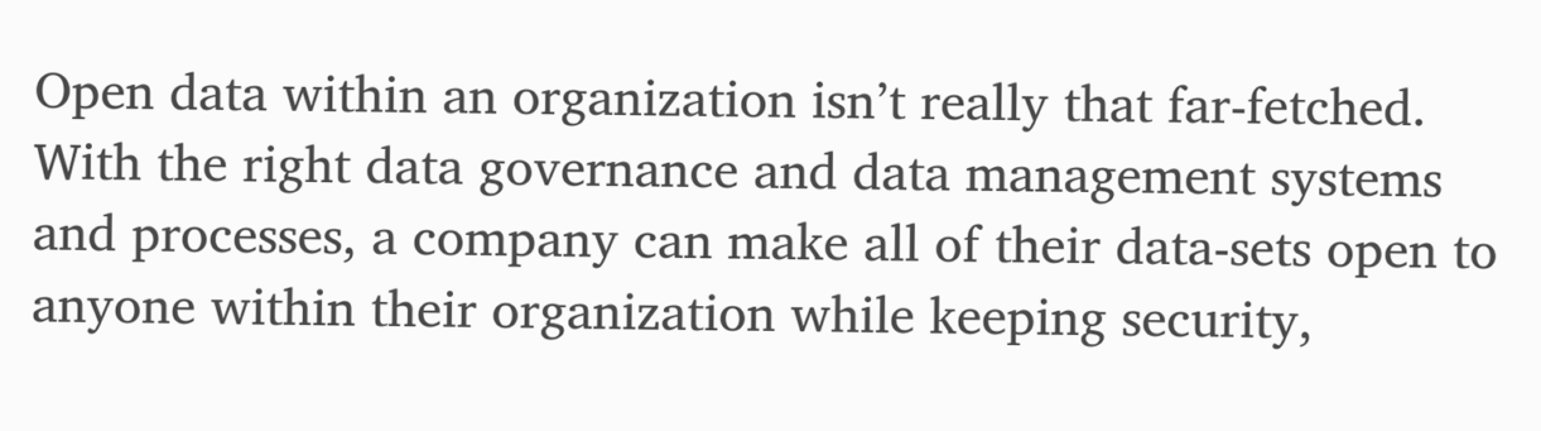Open data within an organization isn’t really that far-fetched. With the right data governance and data management systems and processes, a company can make all of their data-sets open to anyone within their organization while keeping security,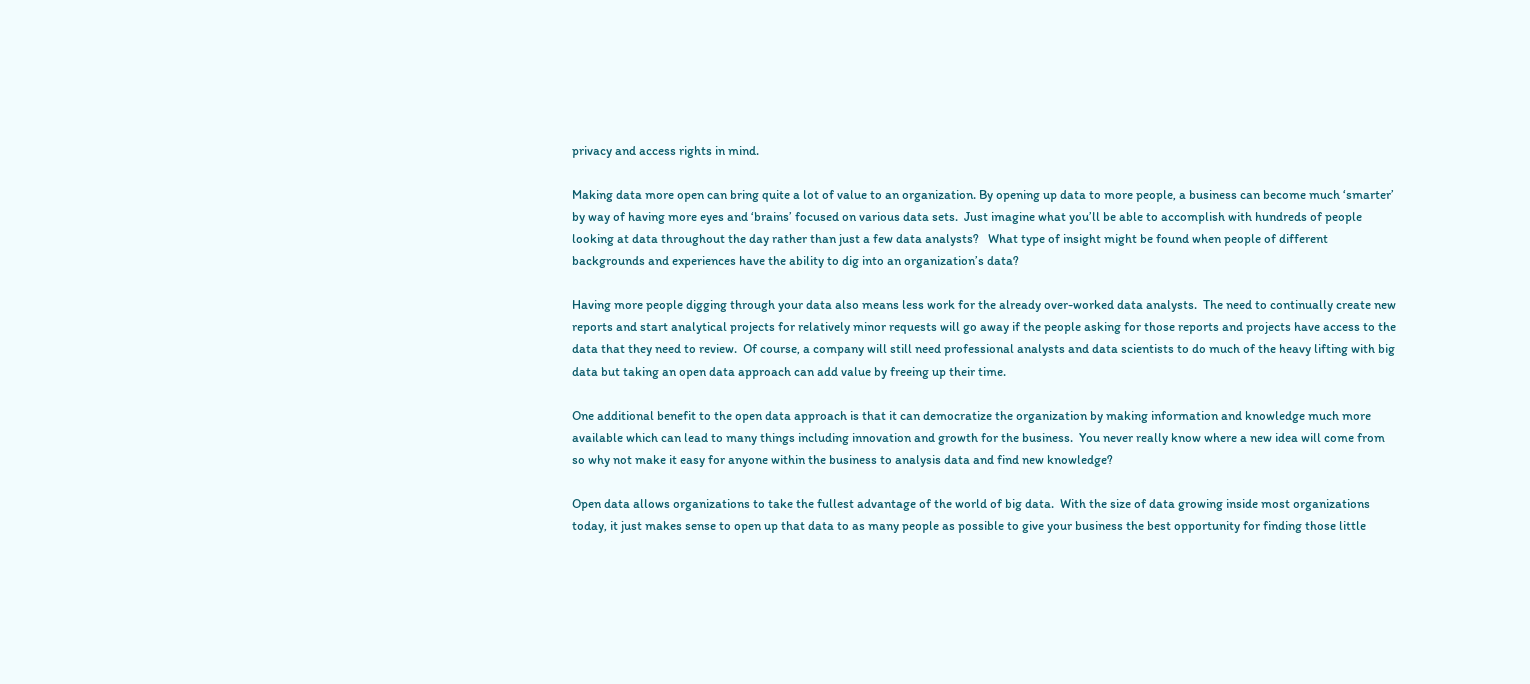privacy and access rights in mind.

Making data more open can bring quite a lot of value to an organization. By opening up data to more people, a business can become much ‘smarter’ by way of having more eyes and ‘brains’ focused on various data sets.  Just imagine what you’ll be able to accomplish with hundreds of people looking at data throughout the day rather than just a few data analysts?   What type of insight might be found when people of different backgrounds and experiences have the ability to dig into an organization’s data?

Having more people digging through your data also means less work for the already over-worked data analysts.  The need to continually create new reports and start analytical projects for relatively minor requests will go away if the people asking for those reports and projects have access to the data that they need to review.  Of course, a company will still need professional analysts and data scientists to do much of the heavy lifting with big data but taking an open data approach can add value by freeing up their time.

One additional benefit to the open data approach is that it can democratize the organization by making information and knowledge much more available which can lead to many things including innovation and growth for the business.  You never really know where a new idea will come from so why not make it easy for anyone within the business to analysis data and find new knowledge?

Open data allows organizations to take the fullest advantage of the world of big data.  With the size of data growing inside most organizations today, it just makes sense to open up that data to as many people as possible to give your business the best opportunity for finding those little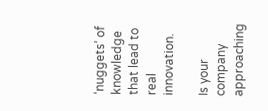‘nuggets’ of knowledge that lead to real innovation.

Is your company approaching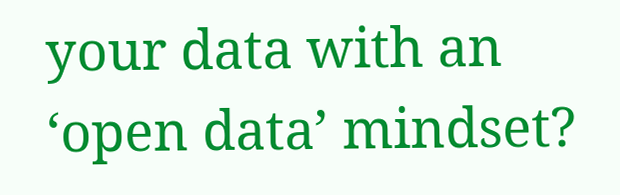your data with an ‘open data’ mindset?